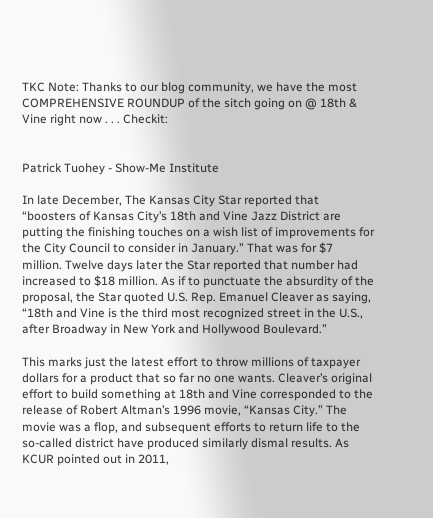TKC Note: Thanks to our blog community, we have the most COMPREHENSIVE ROUNDUP of the sitch going on @ 18th & Vine right now . . . Checkit:


Patrick Tuohey - Show-Me Institute

In late December, The Kansas City Star reported that “boosters of Kansas City’s 18th and Vine Jazz District are putting the finishing touches on a wish list of improvements for the City Council to consider in January.” That was for $7 million. Twelve days later the Star reported that number had increased to $18 million. As if to punctuate the absurdity of the proposal, the Star quoted U.S. Rep. Emanuel Cleaver as saying, “18th and Vine is the third most recognized street in the U.S., after Broadway in New York and Hollywood Boulevard.”

This marks just the latest effort to throw millions of taxpayer dollars for a product that so far no one wants. Cleaver’s original effort to build something at 18th and Vine corresponded to the release of Robert Altman’s 1996 movie, “Kansas City.” The movie was a flop, and subsequent efforts to return life to the so-called district have produced similarly dismal results. As KCUR pointed out in 2011,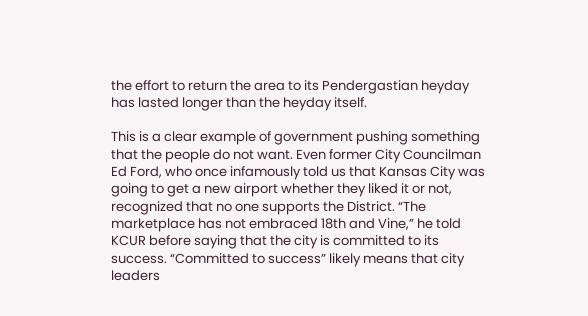the effort to return the area to its Pendergastian heyday has lasted longer than the heyday itself.

This is a clear example of government pushing something that the people do not want. Even former City Councilman Ed Ford, who once infamously told us that Kansas City was going to get a new airport whether they liked it or not, recognized that no one supports the District. “The marketplace has not embraced 18th and Vine,” he told KCUR before saying that the city is committed to its success. “Committed to success” likely means that city leaders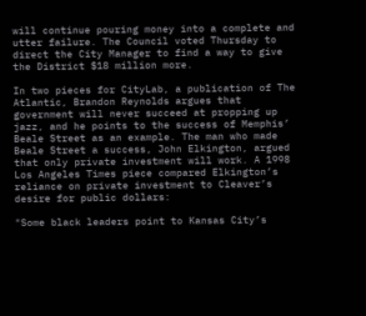will continue pouring money into a complete and utter failure. The Council voted Thursday to direct the City Manager to find a way to give the District $18 million more.

In two pieces for CityLab, a publication of The Atlantic, Brandon Reynolds argues that government will never succeed at propping up jazz, and he points to the success of Memphis’ Beale Street as an example. The man who made Beale Street a success, John Elkington, argued that only private investment will work. A 1998 Los Angeles Times piece compared Elkington’s reliance on private investment to Cleaver’s desire for public dollars:

"Some black leaders point to Kansas City’s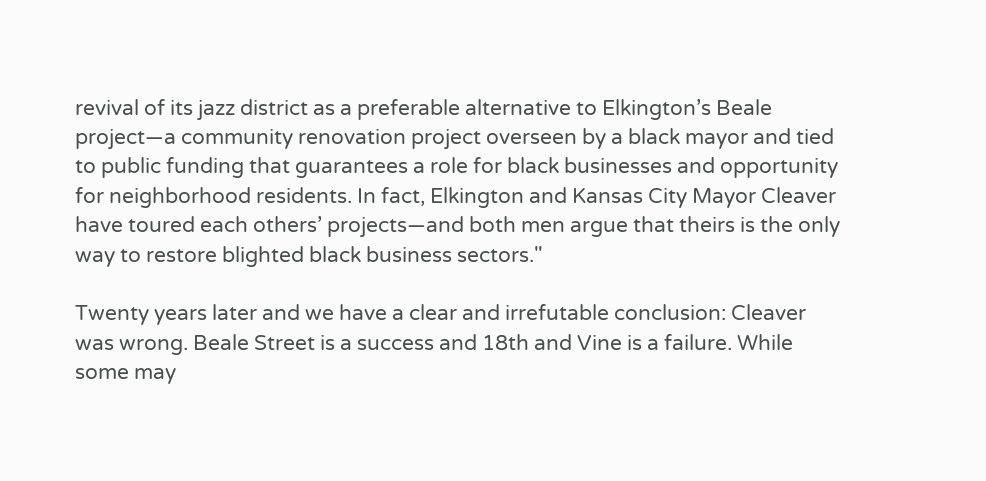revival of its jazz district as a preferable alternative to Elkington’s Beale project—a community renovation project overseen by a black mayor and tied to public funding that guarantees a role for black businesses and opportunity for neighborhood residents. In fact, Elkington and Kansas City Mayor Cleaver have toured each others’ projects—and both men argue that theirs is the only way to restore blighted black business sectors."

Twenty years later and we have a clear and irrefutable conclusion: Cleaver was wrong. Beale Street is a success and 18th and Vine is a failure. While some may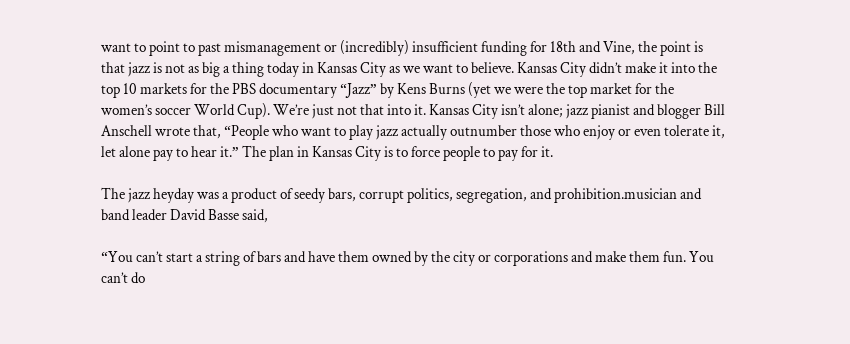want to point to past mismanagement or (incredibly) insufficient funding for 18th and Vine, the point is that jazz is not as big a thing today in Kansas City as we want to believe. Kansas City didn’t make it into the top 10 markets for the PBS documentary “Jazz” by Kens Burns (yet we were the top market for the women’s soccer World Cup). We’re just not that into it. Kansas City isn’t alone; jazz pianist and blogger Bill Anschell wrote that, “People who want to play jazz actually outnumber those who enjoy or even tolerate it, let alone pay to hear it.” The plan in Kansas City is to force people to pay for it.

The jazz heyday was a product of seedy bars, corrupt politics, segregation, and prohibition.musician and band leader David Basse said,

“You can’t start a string of bars and have them owned by the city or corporations and make them fun. You can’t do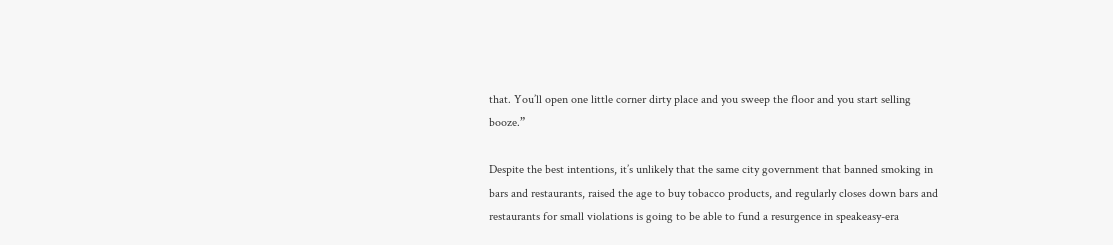that. You’ll open one little corner dirty place and you sweep the floor and you start selling booze.”

Despite the best intentions, it’s unlikely that the same city government that banned smoking in bars and restaurants, raised the age to buy tobacco products, and regularly closes down bars and restaurants for small violations is going to be able to fund a resurgence in speakeasy-era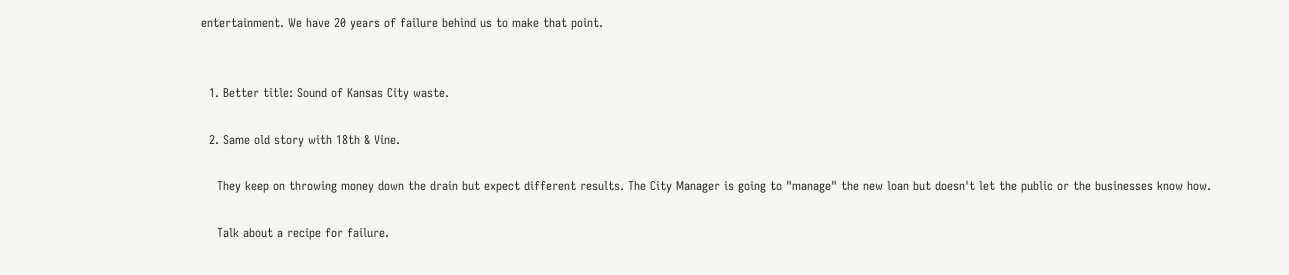entertainment. We have 20 years of failure behind us to make that point.


  1. Better title: Sound of Kansas City waste.

  2. Same old story with 18th & Vine.

    They keep on throwing money down the drain but expect different results. The City Manager is going to "manage" the new loan but doesn't let the public or the businesses know how.

    Talk about a recipe for failure.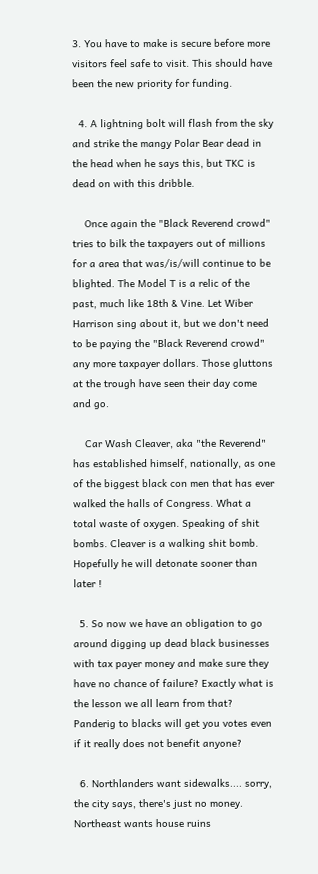3. You have to make is secure before more visitors feel safe to visit. This should have been the new priority for funding.

  4. A lightning bolt will flash from the sky and strike the mangy Polar Bear dead in the head when he says this, but TKC is dead on with this dribble.

    Once again the "Black Reverend crowd" tries to bilk the taxpayers out of millions for a area that was/is/will continue to be blighted. The Model T is a relic of the past, much like 18th & Vine. Let Wiber Harrison sing about it, but we don't need to be paying the "Black Reverend crowd" any more taxpayer dollars. Those gluttons at the trough have seen their day come and go.

    Car Wash Cleaver, aka "the Reverend" has established himself, nationally, as one of the biggest black con men that has ever walked the halls of Congress. What a total waste of oxygen. Speaking of shit bombs. Cleaver is a walking shit bomb. Hopefully he will detonate sooner than later !

  5. So now we have an obligation to go around digging up dead black businesses with tax payer money and make sure they have no chance of failure? Exactly what is the lesson we all learn from that? Panderig to blacks will get you votes even if it really does not benefit anyone?

  6. Northlanders want sidewalks.... sorry, the city says, there's just no money. Northeast wants house ruins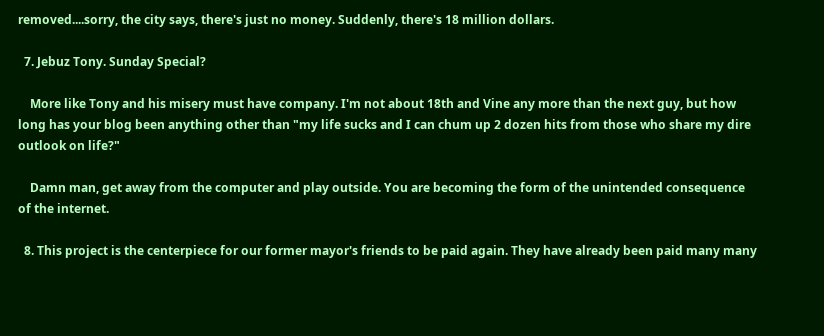removed....sorry, the city says, there's just no money. Suddenly, there's 18 million dollars.

  7. Jebuz Tony. Sunday Special?

    More like Tony and his misery must have company. I'm not about 18th and Vine any more than the next guy, but how long has your blog been anything other than "my life sucks and I can chum up 2 dozen hits from those who share my dire outlook on life?"

    Damn man, get away from the computer and play outside. You are becoming the form of the unintended consequence of the internet.

  8. This project is the centerpiece for our former mayor's friends to be paid again. They have already been paid many many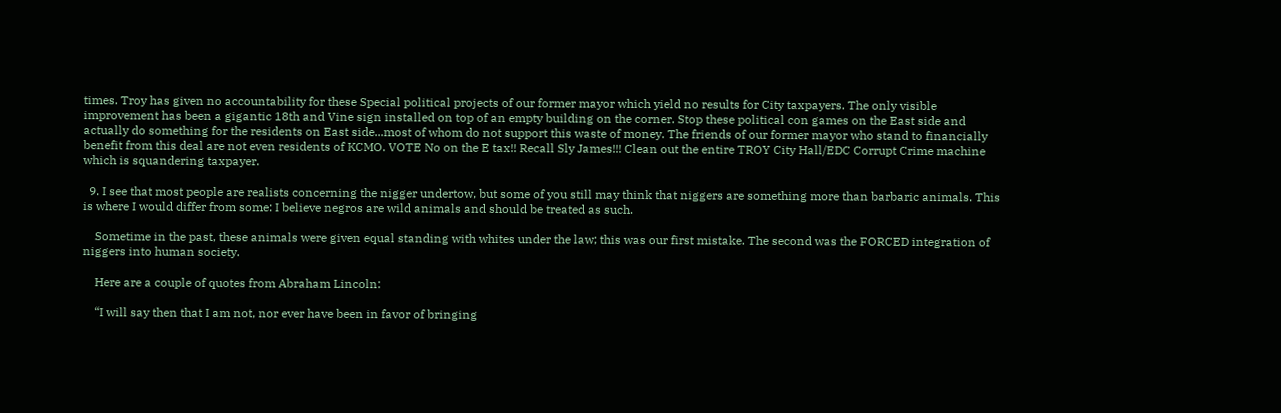times. Troy has given no accountability for these Special political projects of our former mayor which yield no results for City taxpayers. The only visible improvement has been a gigantic 18th and Vine sign installed on top of an empty building on the corner. Stop these political con games on the East side and actually do something for the residents on East side...most of whom do not support this waste of money. The friends of our former mayor who stand to financially benefit from this deal are not even residents of KCMO. VOTE No on the E tax!! Recall Sly James!!! Clean out the entire TROY City Hall/EDC Corrupt Crime machine which is squandering taxpayer.

  9. I see that most people are realists concerning the nigger undertow, but some of you still may think that niggers are something more than barbaric animals. This is where I would differ from some: I believe negros are wild animals and should be treated as such.

    Sometime in the past, these animals were given equal standing with whites under the law; this was our first mistake. The second was the FORCED integration of niggers into human society.

    Here are a couple of quotes from Abraham Lincoln:

    “I will say then that I am not, nor ever have been in favor of bringing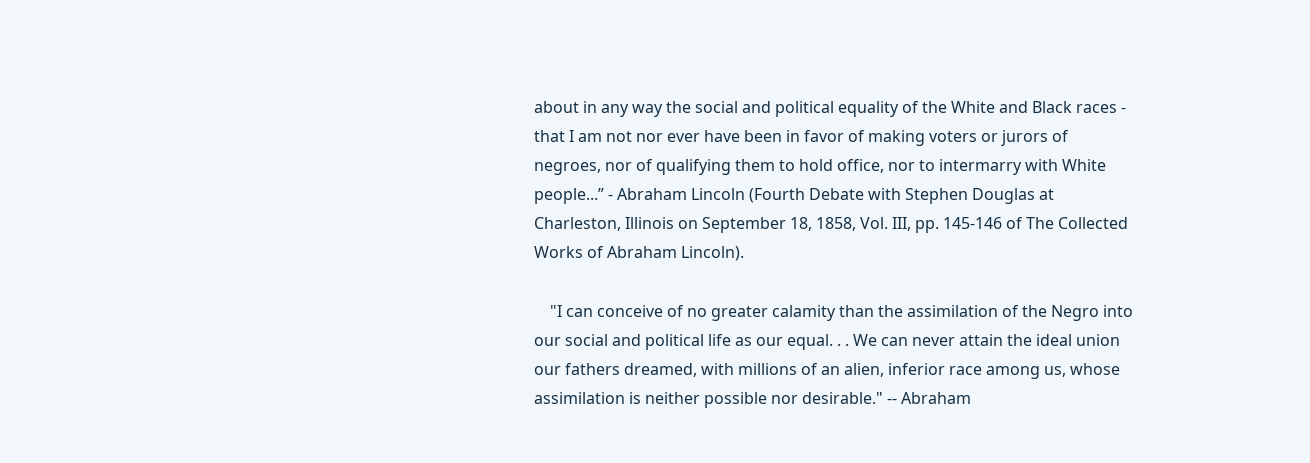about in any way the social and political equality of the White and Black races - that I am not nor ever have been in favor of making voters or jurors of negroes, nor of qualifying them to hold office, nor to intermarry with White people...” - Abraham Lincoln (Fourth Debate with Stephen Douglas at Charleston, Illinois on September 18, 1858, Vol. III, pp. 145-146 of The Collected Works of Abraham Lincoln).

    "I can conceive of no greater calamity than the assimilation of the Negro into our social and political life as our equal. . . We can never attain the ideal union our fathers dreamed, with millions of an alien, inferior race among us, whose assimilation is neither possible nor desirable." -- Abraham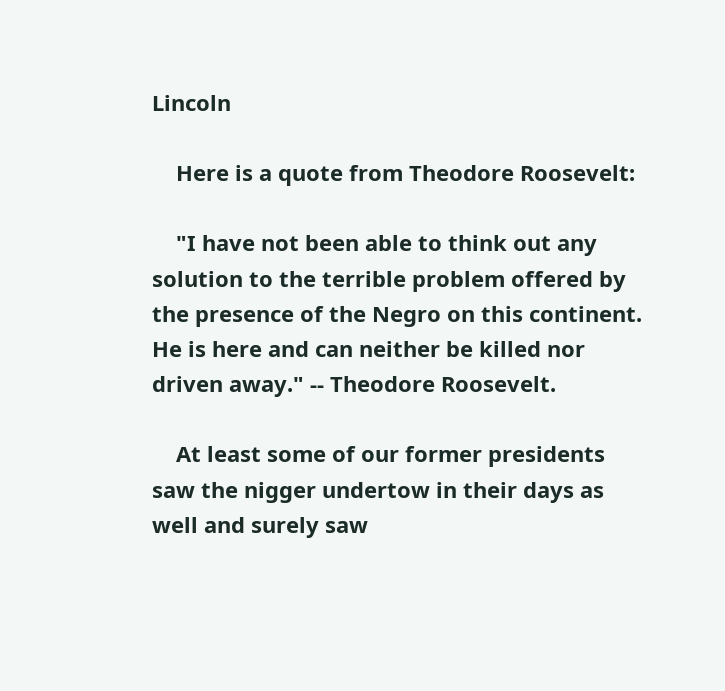Lincoln

    Here is a quote from Theodore Roosevelt:

    "I have not been able to think out any solution to the terrible problem offered by the presence of the Negro on this continent. He is here and can neither be killed nor driven away." -- Theodore Roosevelt.

    At least some of our former presidents saw the nigger undertow in their days as well and surely saw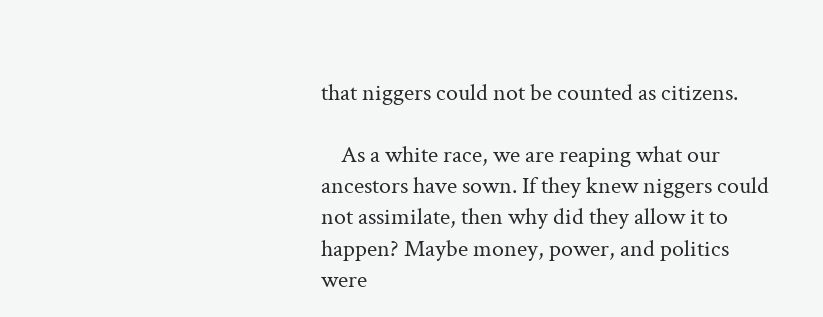that niggers could not be counted as citizens.

    As a white race, we are reaping what our ancestors have sown. If they knew niggers could not assimilate, then why did they allow it to happen? Maybe money, power, and politics were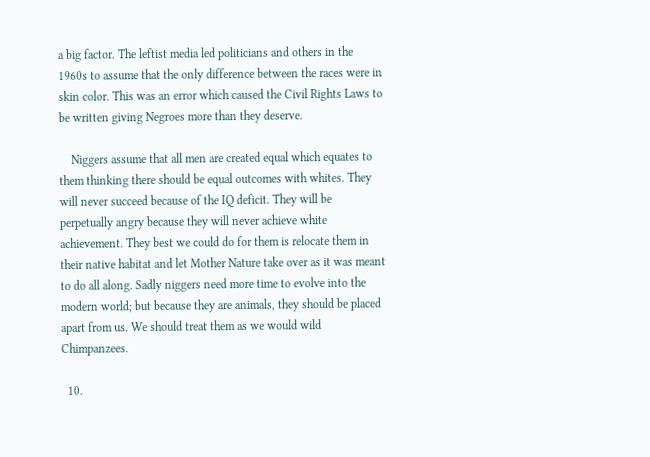a big factor. The leftist media led politicians and others in the 1960s to assume that the only difference between the races were in skin color. This was an error which caused the Civil Rights Laws to be written giving Negroes more than they deserve.

    Niggers assume that all men are created equal which equates to them thinking there should be equal outcomes with whites. They will never succeed because of the IQ deficit. They will be perpetually angry because they will never achieve white achievement. They best we could do for them is relocate them in their native habitat and let Mother Nature take over as it was meant to do all along. Sadly niggers need more time to evolve into the modern world; but because they are animals, they should be placed apart from us. We should treat them as we would wild Chimpanzees.

  10.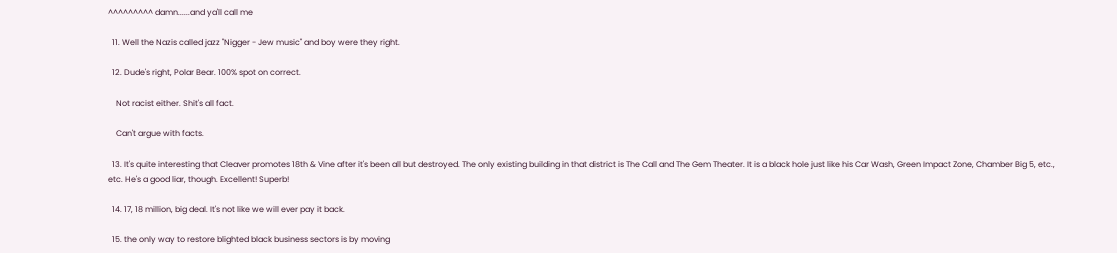^^^^^^^^^ damn......and ya'll call me

  11. Well the Nazis called jazz "Nigger - Jew music" and boy were they right.

  12. Dude's right, Polar Bear. 100% spot on correct.

    Not racist either. Shit's all fact.

    Can't argue with facts.

  13. It's quite interesting that Cleaver promotes 18th & Vine after it's been all but destroyed. The only existing building in that district is The Call and The Gem Theater. It is a black hole just like his Car Wash, Green Impact Zone, Chamber Big 5, etc., etc. He's a good liar, though. Excellent! Superb!

  14. 17, 18 million, big deal. It's not like we will ever pay it back.

  15. the only way to restore blighted black business sectors is by moving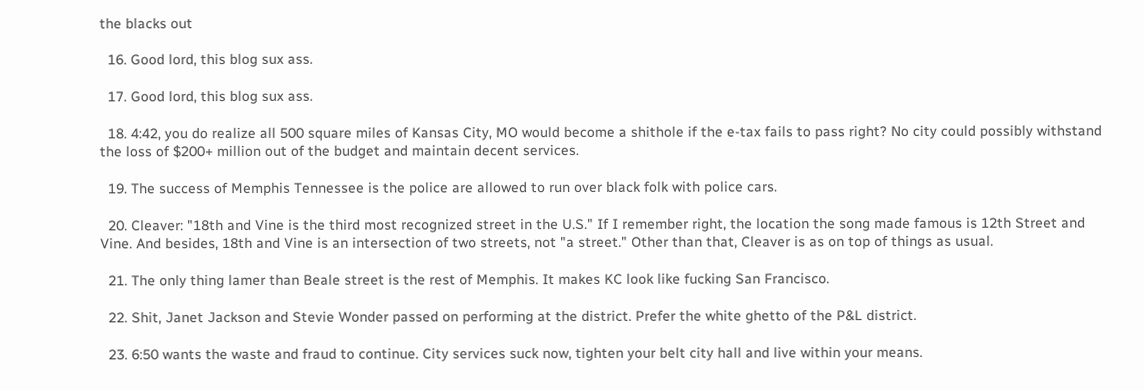the blacks out

  16. Good lord, this blog sux ass.

  17. Good lord, this blog sux ass.

  18. 4:42, you do realize all 500 square miles of Kansas City, MO would become a shithole if the e-tax fails to pass right? No city could possibly withstand the loss of $200+ million out of the budget and maintain decent services.

  19. The success of Memphis Tennessee is the police are allowed to run over black folk with police cars.

  20. Cleaver: "18th and Vine is the third most recognized street in the U.S." If I remember right, the location the song made famous is 12th Street and Vine. And besides, 18th and Vine is an intersection of two streets, not "a street." Other than that, Cleaver is as on top of things as usual.

  21. The only thing lamer than Beale street is the rest of Memphis. It makes KC look like fucking San Francisco.

  22. Shit, Janet Jackson and Stevie Wonder passed on performing at the district. Prefer the white ghetto of the P&L district.

  23. 6:50 wants the waste and fraud to continue. City services suck now, tighten your belt city hall and live within your means.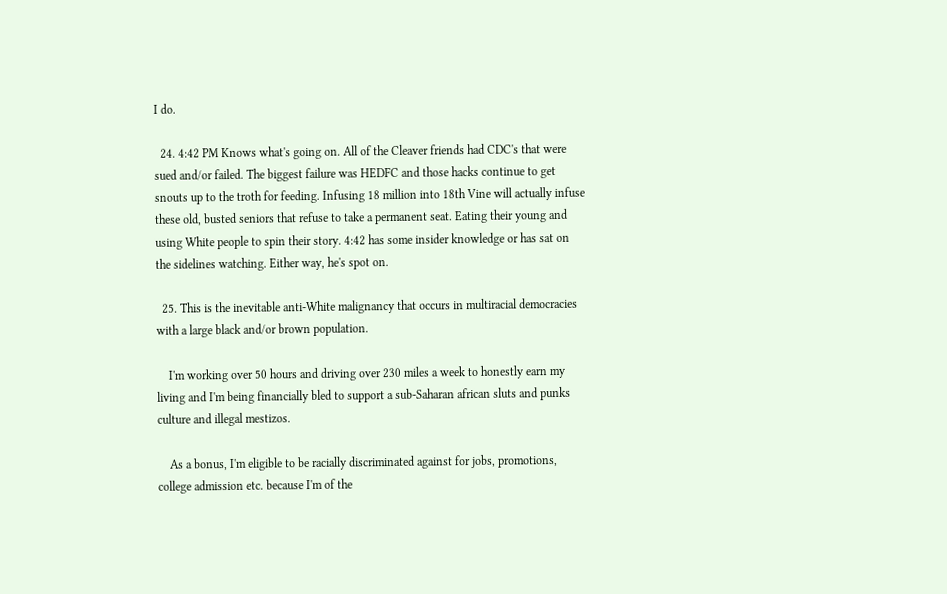I do.

  24. 4:42 PM Knows what's going on. All of the Cleaver friends had CDC's that were sued and/or failed. The biggest failure was HEDFC and those hacks continue to get snouts up to the troth for feeding. Infusing 18 million into 18th Vine will actually infuse these old, busted seniors that refuse to take a permanent seat. Eating their young and using White people to spin their story. 4:42 has some insider knowledge or has sat on the sidelines watching. Either way, he's spot on.

  25. This is the inevitable anti-White malignancy that occurs in multiracial democracies with a large black and/or brown population.

    I'm working over 50 hours and driving over 230 miles a week to honestly earn my living and I'm being financially bled to support a sub-Saharan african sluts and punks culture and illegal mestizos.

    As a bonus, I'm eligible to be racially discriminated against for jobs, promotions, college admission etc. because I'm of the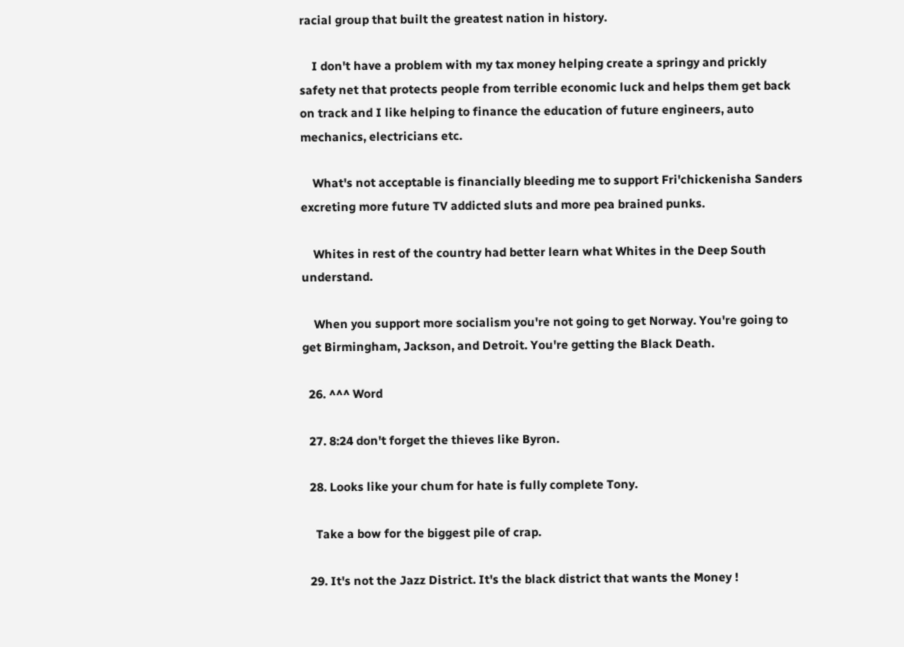racial group that built the greatest nation in history.

    I don't have a problem with my tax money helping create a springy and prickly safety net that protects people from terrible economic luck and helps them get back on track and I like helping to finance the education of future engineers, auto mechanics, electricians etc.

    What's not acceptable is financially bleeding me to support Fri'chickenisha Sanders excreting more future TV addicted sluts and more pea brained punks.

    Whites in rest of the country had better learn what Whites in the Deep South understand.

    When you support more socialism you're not going to get Norway. You're going to get Birmingham, Jackson, and Detroit. You're getting the Black Death.

  26. ^^^ Word

  27. 8:24 don't forget the thieves like Byron.

  28. Looks like your chum for hate is fully complete Tony.

    Take a bow for the biggest pile of crap.

  29. It's not the Jazz District. It's the black district that wants the Money !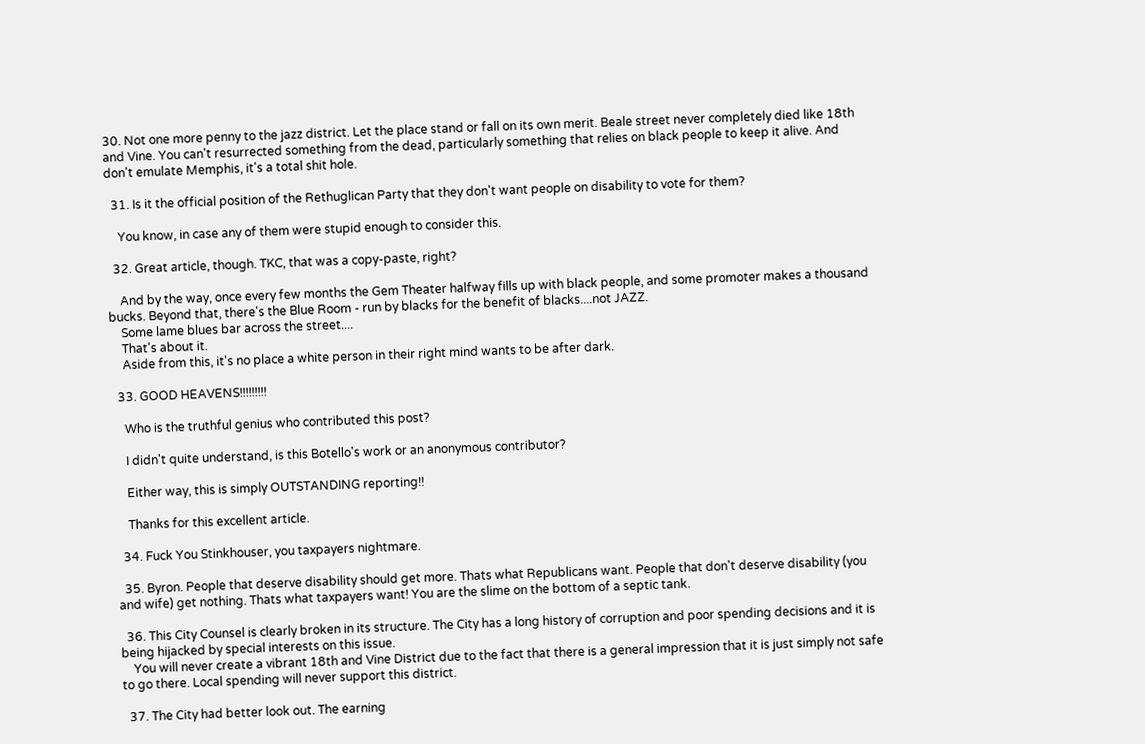30. Not one more penny to the jazz district. Let the place stand or fall on its own merit. Beale street never completely died like 18th and Vine. You can't resurrected something from the dead, particularly something that relies on black people to keep it alive. And don't emulate Memphis, it's a total shit hole.

  31. Is it the official position of the Rethuglican Party that they don't want people on disability to vote for them?

    You know, in case any of them were stupid enough to consider this.

  32. Great article, though. TKC, that was a copy-paste, right?

    And by the way, once every few months the Gem Theater halfway fills up with black people, and some promoter makes a thousand bucks. Beyond that, there's the Blue Room - run by blacks for the benefit of blacks....not JAZZ.
    Some lame blues bar across the street....
    That's about it.
    Aside from this, it's no place a white person in their right mind wants to be after dark.

  33. GOOD HEAVENS!!!!!!!!!

    Who is the truthful genius who contributed this post?

    I didn't quite understand, is this Botello's work or an anonymous contributor?

    Either way, this is simply OUTSTANDING reporting!!

    Thanks for this excellent article.

  34. Fuck You Stinkhouser, you taxpayers nightmare.

  35. Byron. People that deserve disability should get more. Thats what Republicans want. People that don't deserve disability (you and wife) get nothing. Thats what taxpayers want! You are the slime on the bottom of a septic tank.

  36. This City Counsel is clearly broken in its structure. The City has a long history of corruption and poor spending decisions and it is being hijacked by special interests on this issue.
    You will never create a vibrant 18th and Vine District due to the fact that there is a general impression that it is just simply not safe to go there. Local spending will never support this district.

  37. The City had better look out. The earning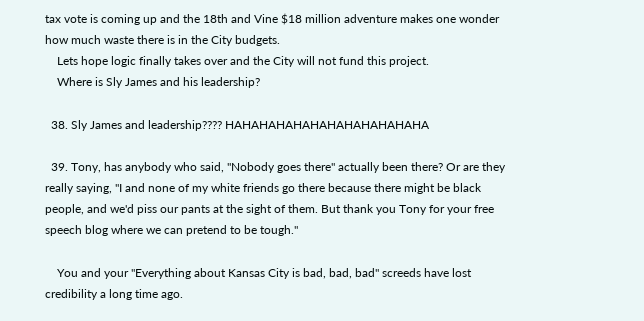tax vote is coming up and the 18th and Vine $18 million adventure makes one wonder how much waste there is in the City budgets.
    Lets hope logic finally takes over and the City will not fund this project.
    Where is Sly James and his leadership?

  38. Sly James and leadership???? HAHAHAHAHAHAHAHAHAHAHAHA

  39. Tony, has anybody who said, "Nobody goes there" actually been there? Or are they really saying, "I and none of my white friends go there because there might be black people, and we'd piss our pants at the sight of them. But thank you Tony for your free speech blog where we can pretend to be tough."

    You and your "Everything about Kansas City is bad, bad, bad" screeds have lost credibility a long time ago.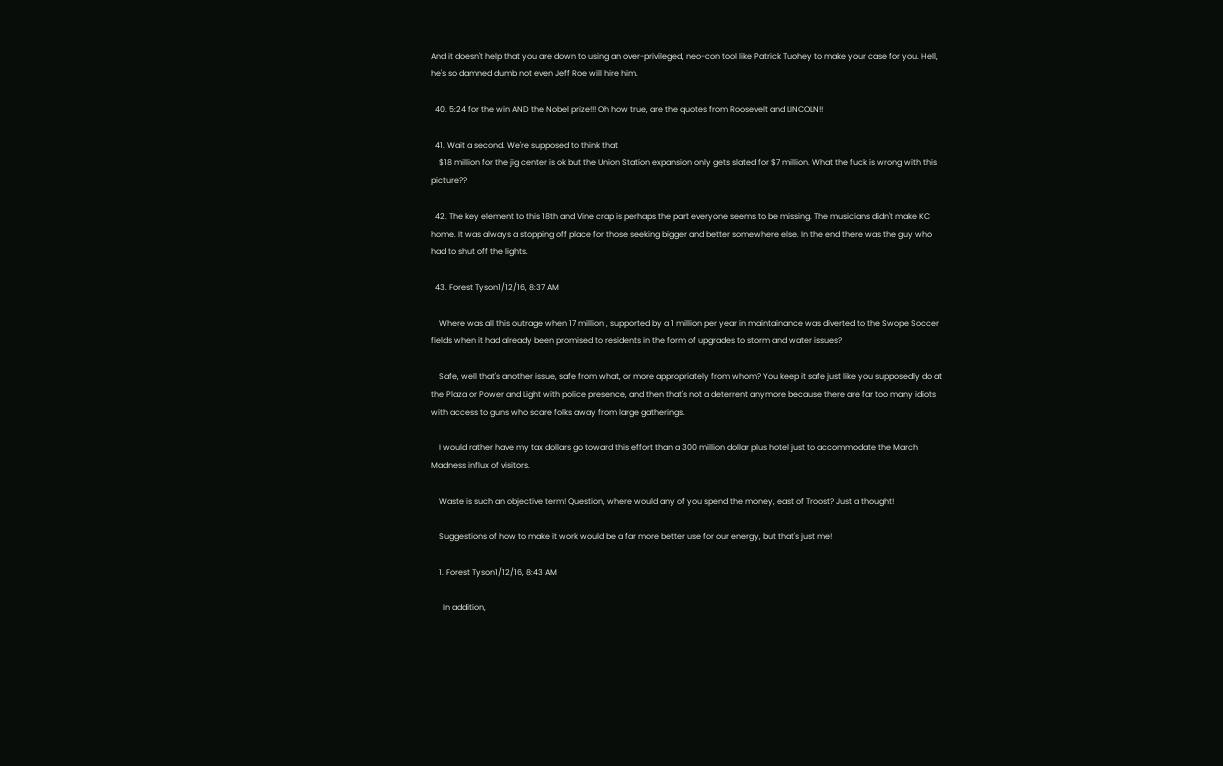And it doesn't help that you are down to using an over-privileged, neo-con tool like Patrick Tuohey to make your case for you. Hell, he's so damned dumb not even Jeff Roe will hire him.

  40. 5:24 for the win AND the Nobel prize!!! Oh how true, are the quotes from Roosevelt and LINCOLN!!

  41. Wait a second. We're supposed to think that
    $18 million for the jig center is ok but the Union Station expansion only gets slated for $7 million. What the fuck is wrong with this picture??

  42. The key element to this 18th and Vine crap is perhaps the part everyone seems to be missing. The musicians didn't make KC home. It was always a stopping off place for those seeking bigger and better somewhere else. In the end there was the guy who had to shut off the lights.

  43. Forest Tyson1/12/16, 8:37 AM

    Where was all this outrage when 17 million , supported by a 1 million per year in maintainance was diverted to the Swope Soccer fields when it had already been promised to residents in the form of upgrades to storm and water issues?

    Safe, well that's another issue, safe from what, or more appropriately from whom? You keep it safe just like you supposedly do at the Plaza or Power and Light with police presence, and then that's not a deterrent anymore because there are far too many idiots with access to guns who scare folks away from large gatherings.

    I would rather have my tax dollars go toward this effort than a 300 million dollar plus hotel just to accommodate the March Madness influx of visitors.

    Waste is such an objective term! Question, where would any of you spend the money, east of Troost? Just a thought!

    Suggestions of how to make it work would be a far more better use for our energy, but that's just me!

    1. Forest Tyson1/12/16, 8:43 AM

      In addition,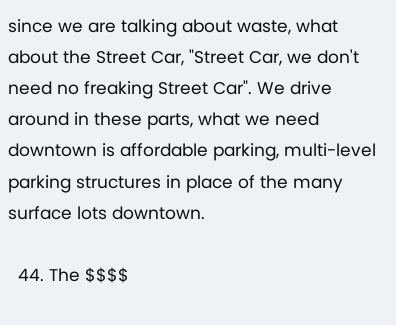since we are talking about waste, what about the Street Car, "Street Car, we don't need no freaking Street Car". We drive around in these parts, what we need downtown is affordable parking, multi-level parking structures in place of the many surface lots downtown.

  44. The $$$$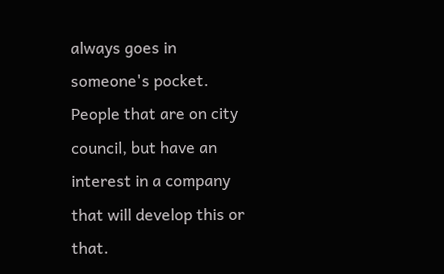always goes in someone's pocket. People that are on city council, but have an interest in a company that will develop this or that.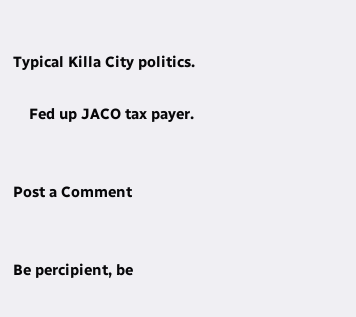Typical Killa City politics.

    Fed up JACO tax payer.


Post a Comment


Be percipient, be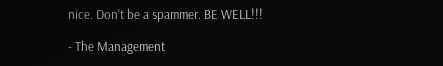nice. Don't be a spammer. BE WELL!!!

- The Management